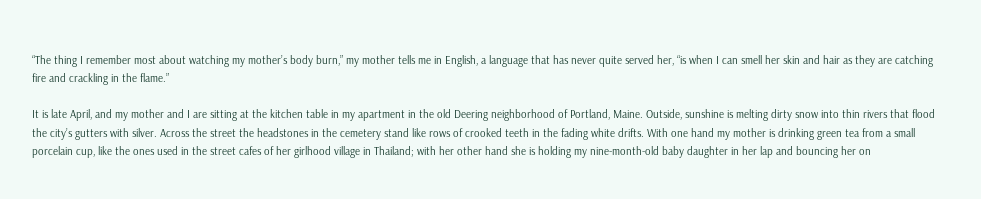“The thing I remember most about watching my mother’s body burn,” my mother tells me in English, a language that has never quite served her, “is when I can smell her skin and hair as they are catching fire and crackling in the flame.”

It is late April, and my mother and I are sitting at the kitchen table in my apartment in the old Deering neighborhood of Portland, Maine. Outside, sunshine is melting dirty snow into thin rivers that flood the city’s gutters with silver. Across the street the headstones in the cemetery stand like rows of crooked teeth in the fading white drifts. With one hand my mother is drinking green tea from a small porcelain cup, like the ones used in the street cafes of her girlhood village in Thailand; with her other hand she is holding my nine-month-old baby daughter in her lap and bouncing her on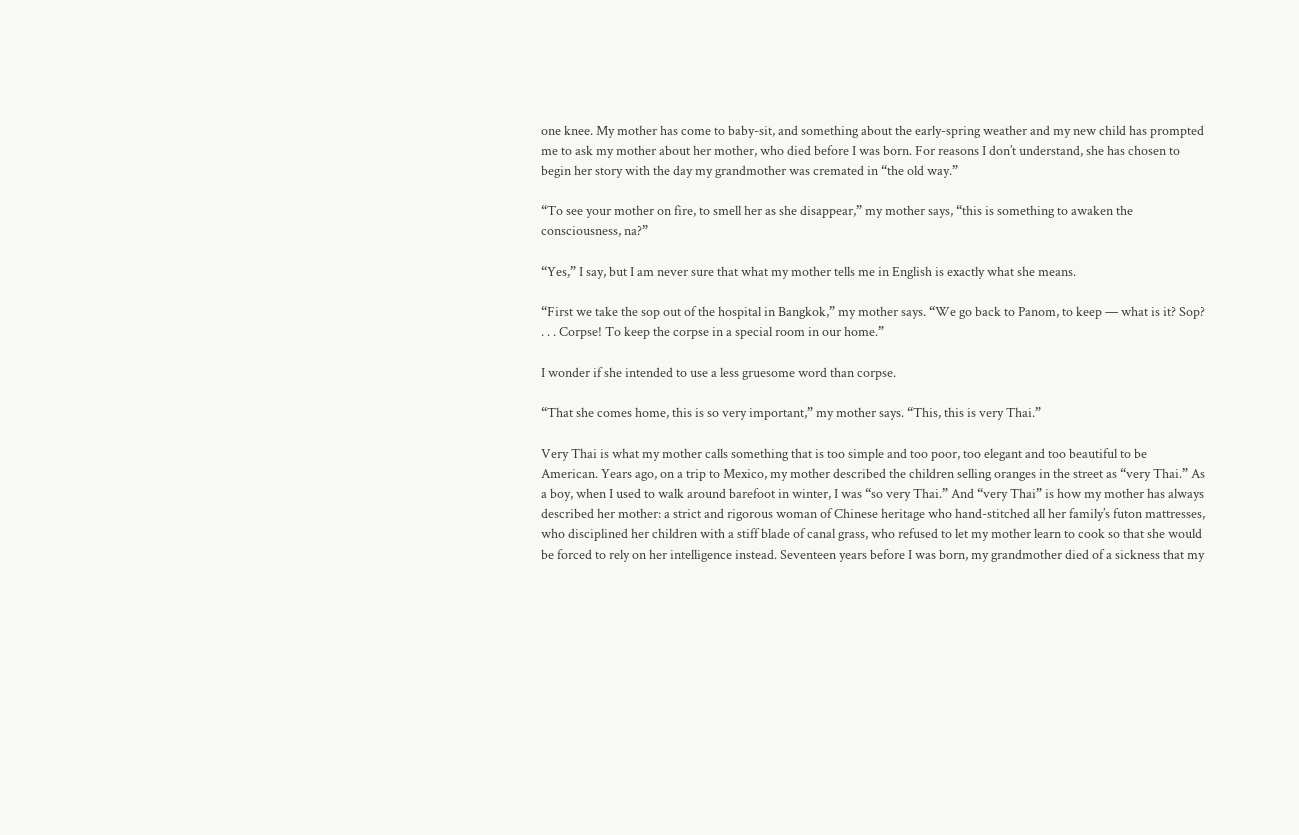one knee. My mother has come to baby-sit, and something about the early-spring weather and my new child has prompted me to ask my mother about her mother, who died before I was born. For reasons I don’t understand, she has chosen to begin her story with the day my grandmother was cremated in “the old way.”

“To see your mother on fire, to smell her as she disappear,” my mother says, “this is something to awaken the consciousness, na?”

“Yes,” I say, but I am never sure that what my mother tells me in English is exactly what she means.

“First we take the sop out of the hospital in Bangkok,” my mother says. “We go back to Panom, to keep — what is it? Sop? . . . Corpse! To keep the corpse in a special room in our home.”

I wonder if she intended to use a less gruesome word than corpse.

“That she comes home, this is so very important,” my mother says. “This, this is very Thai.”

Very Thai is what my mother calls something that is too simple and too poor, too elegant and too beautiful to be American. Years ago, on a trip to Mexico, my mother described the children selling oranges in the street as “very Thai.” As a boy, when I used to walk around barefoot in winter, I was “so very Thai.” And “very Thai” is how my mother has always described her mother: a strict and rigorous woman of Chinese heritage who hand-stitched all her family’s futon mattresses, who disciplined her children with a stiff blade of canal grass, who refused to let my mother learn to cook so that she would be forced to rely on her intelligence instead. Seventeen years before I was born, my grandmother died of a sickness that my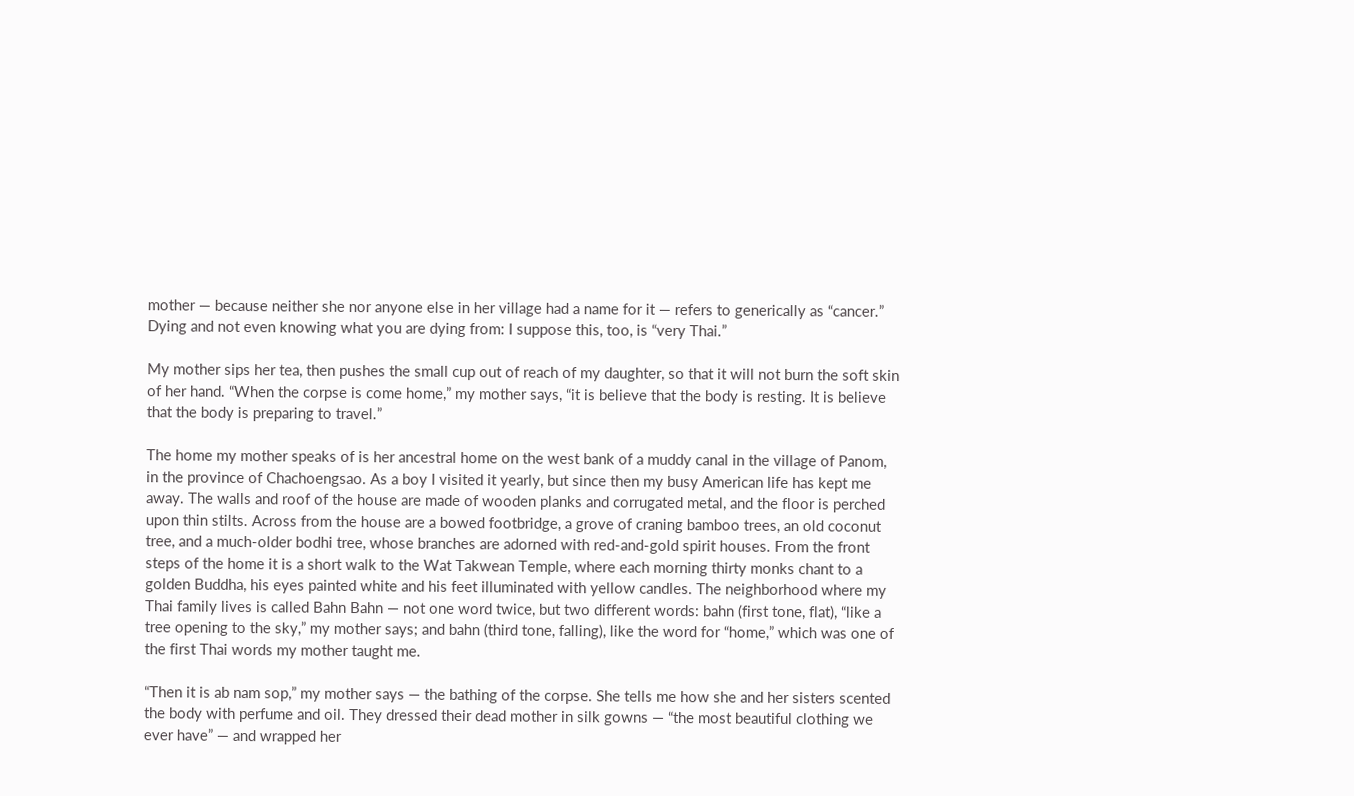mother — because neither she nor anyone else in her village had a name for it — refers to generically as “cancer.” Dying and not even knowing what you are dying from: I suppose this, too, is “very Thai.”

My mother sips her tea, then pushes the small cup out of reach of my daughter, so that it will not burn the soft skin of her hand. “When the corpse is come home,” my mother says, “it is believe that the body is resting. It is believe that the body is preparing to travel.”

The home my mother speaks of is her ancestral home on the west bank of a muddy canal in the village of Panom, in the province of Chachoengsao. As a boy I visited it yearly, but since then my busy American life has kept me away. The walls and roof of the house are made of wooden planks and corrugated metal, and the floor is perched upon thin stilts. Across from the house are a bowed footbridge, a grove of craning bamboo trees, an old coconut tree, and a much-older bodhi tree, whose branches are adorned with red-and-gold spirit houses. From the front steps of the home it is a short walk to the Wat Takwean Temple, where each morning thirty monks chant to a golden Buddha, his eyes painted white and his feet illuminated with yellow candles. The neighborhood where my Thai family lives is called Bahn Bahn — not one word twice, but two different words: bahn (first tone, flat), “like a tree opening to the sky,” my mother says; and bahn (third tone, falling), like the word for “home,” which was one of the first Thai words my mother taught me.

“Then it is ab nam sop,” my mother says — the bathing of the corpse. She tells me how she and her sisters scented the body with perfume and oil. They dressed their dead mother in silk gowns — “the most beautiful clothing we ever have” — and wrapped her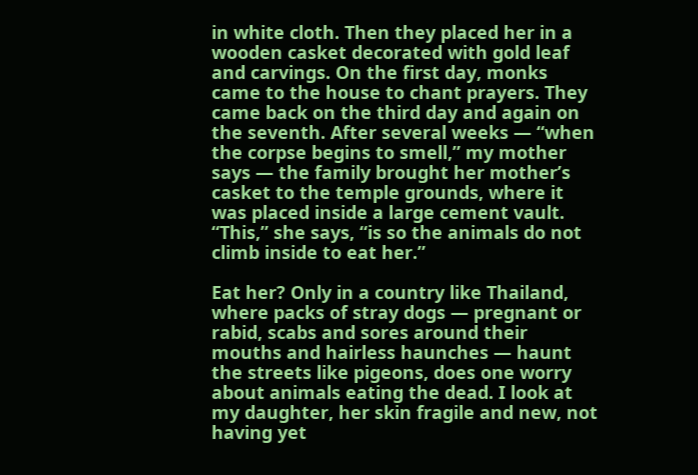in white cloth. Then they placed her in a wooden casket decorated with gold leaf and carvings. On the first day, monks came to the house to chant prayers. They came back on the third day and again on the seventh. After several weeks — “when the corpse begins to smell,” my mother says — the family brought her mother’s casket to the temple grounds, where it was placed inside a large cement vault. “This,” she says, “is so the animals do not climb inside to eat her.”

Eat her? Only in a country like Thailand, where packs of stray dogs — pregnant or rabid, scabs and sores around their mouths and hairless haunches — haunt the streets like pigeons, does one worry about animals eating the dead. I look at my daughter, her skin fragile and new, not having yet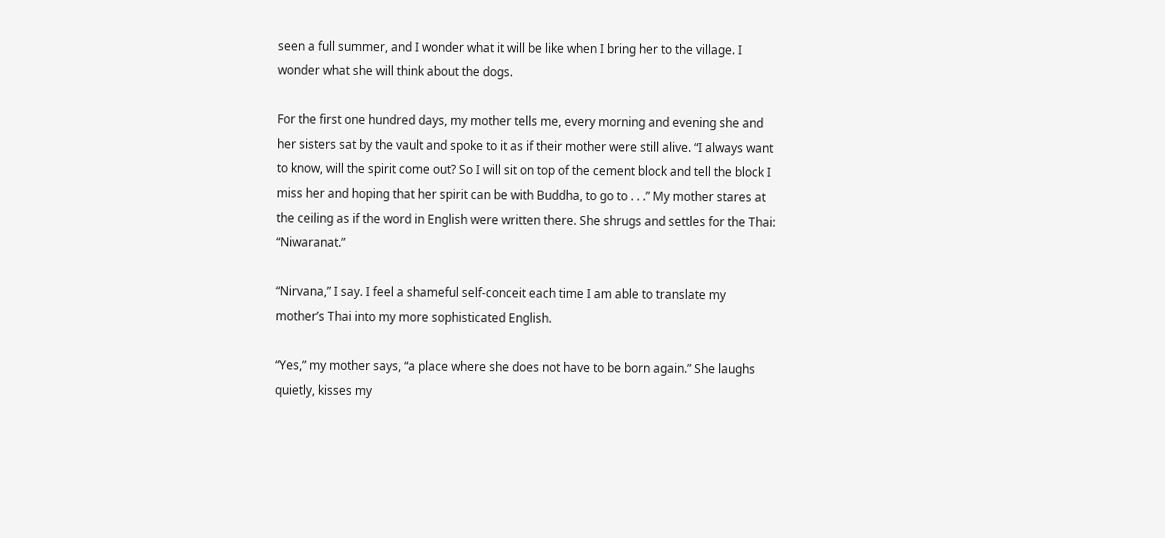seen a full summer, and I wonder what it will be like when I bring her to the village. I wonder what she will think about the dogs.

For the first one hundred days, my mother tells me, every morning and evening she and her sisters sat by the vault and spoke to it as if their mother were still alive. “I always want to know, will the spirit come out? So I will sit on top of the cement block and tell the block I miss her and hoping that her spirit can be with Buddha, to go to . . .” My mother stares at the ceiling as if the word in English were written there. She shrugs and settles for the Thai: “Niwaranat.”

“Nirvana,” I say. I feel a shameful self-conceit each time I am able to translate my mother’s Thai into my more sophisticated English.

“Yes,” my mother says, “a place where she does not have to be born again.” She laughs quietly, kisses my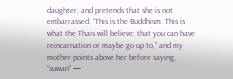daughter, and pretends that she is not embarrassed. “This is the Buddhism. This is what the Thais will believe: that you can have reincarnation or maybe go up to,” and my mother points above her before saying, “suwan” —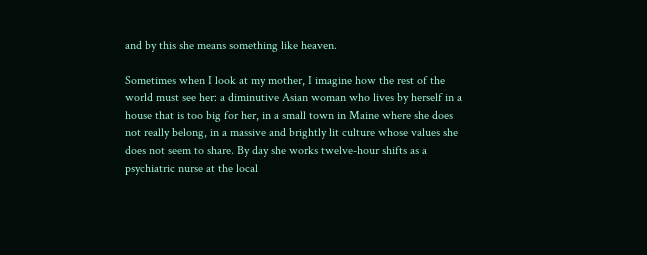and by this she means something like heaven.

Sometimes when I look at my mother, I imagine how the rest of the world must see her: a diminutive Asian woman who lives by herself in a house that is too big for her, in a small town in Maine where she does not really belong, in a massive and brightly lit culture whose values she does not seem to share. By day she works twelve-hour shifts as a psychiatric nurse at the local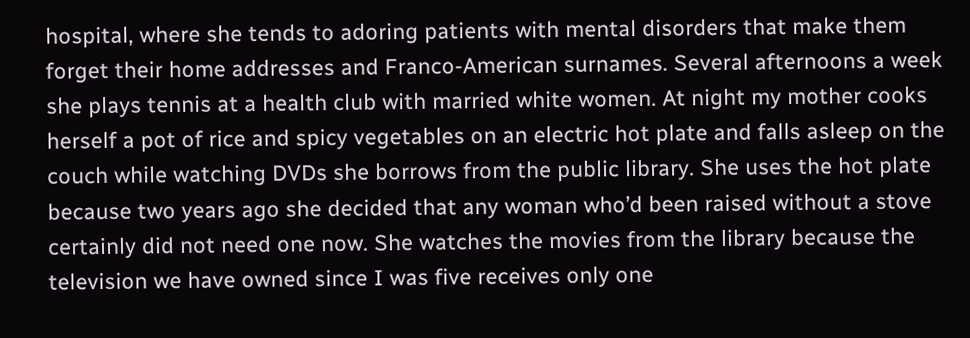hospital, where she tends to adoring patients with mental disorders that make them forget their home addresses and Franco-American surnames. Several afternoons a week she plays tennis at a health club with married white women. At night my mother cooks herself a pot of rice and spicy vegetables on an electric hot plate and falls asleep on the couch while watching DVDs she borrows from the public library. She uses the hot plate because two years ago she decided that any woman who’d been raised without a stove certainly did not need one now. She watches the movies from the library because the television we have owned since I was five receives only one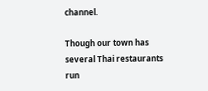channel.

Though our town has several Thai restaurants run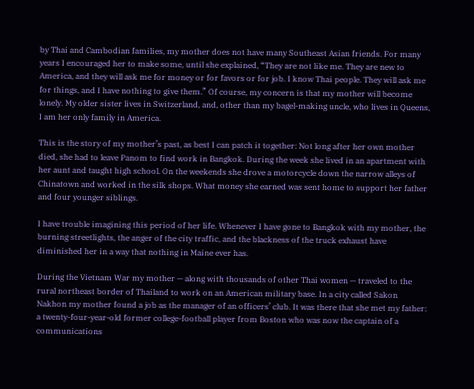by Thai and Cambodian families, my mother does not have many Southeast Asian friends. For many years I encouraged her to make some, until she explained, “They are not like me. They are new to America, and they will ask me for money or for favors or for job. I know Thai people. They will ask me for things, and I have nothing to give them.” Of course, my concern is that my mother will become lonely. My older sister lives in Switzerland, and, other than my bagel-making uncle, who lives in Queens, I am her only family in America.

This is the story of my mother’s past, as best I can patch it together: Not long after her own mother died, she had to leave Panom to find work in Bangkok. During the week she lived in an apartment with her aunt and taught high school. On the weekends she drove a motorcycle down the narrow alleys of Chinatown and worked in the silk shops. What money she earned was sent home to support her father and four younger siblings.

I have trouble imagining this period of her life. Whenever I have gone to Bangkok with my mother, the burning streetlights, the anger of the city traffic, and the blackness of the truck exhaust have diminished her in a way that nothing in Maine ever has.

During the Vietnam War my mother — along with thousands of other Thai women — traveled to the rural northeast border of Thailand to work on an American military base. In a city called Sakon Nakhon my mother found a job as the manager of an officers’ club. It was there that she met my father: a twenty-four-year-old former college-football player from Boston who was now the captain of a communications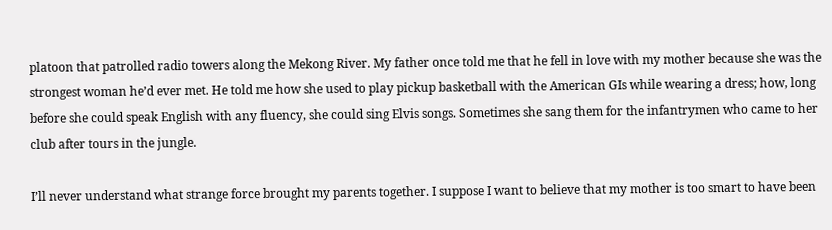platoon that patrolled radio towers along the Mekong River. My father once told me that he fell in love with my mother because she was the strongest woman he’d ever met. He told me how she used to play pickup basketball with the American GIs while wearing a dress; how, long before she could speak English with any fluency, she could sing Elvis songs. Sometimes she sang them for the infantrymen who came to her club after tours in the jungle.

I’ll never understand what strange force brought my parents together. I suppose I want to believe that my mother is too smart to have been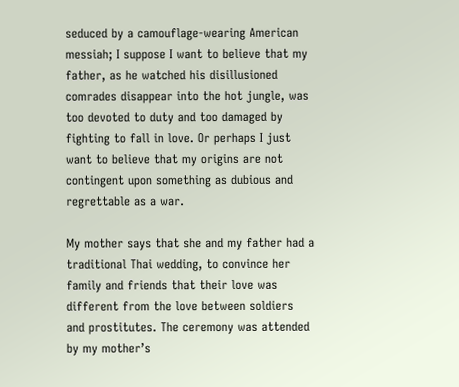seduced by a camouflage-wearing American messiah; I suppose I want to believe that my father, as he watched his disillusioned comrades disappear into the hot jungle, was too devoted to duty and too damaged by fighting to fall in love. Or perhaps I just want to believe that my origins are not contingent upon something as dubious and regrettable as a war.

My mother says that she and my father had a traditional Thai wedding, to convince her family and friends that their love was different from the love between soldiers and prostitutes. The ceremony was attended by my mother’s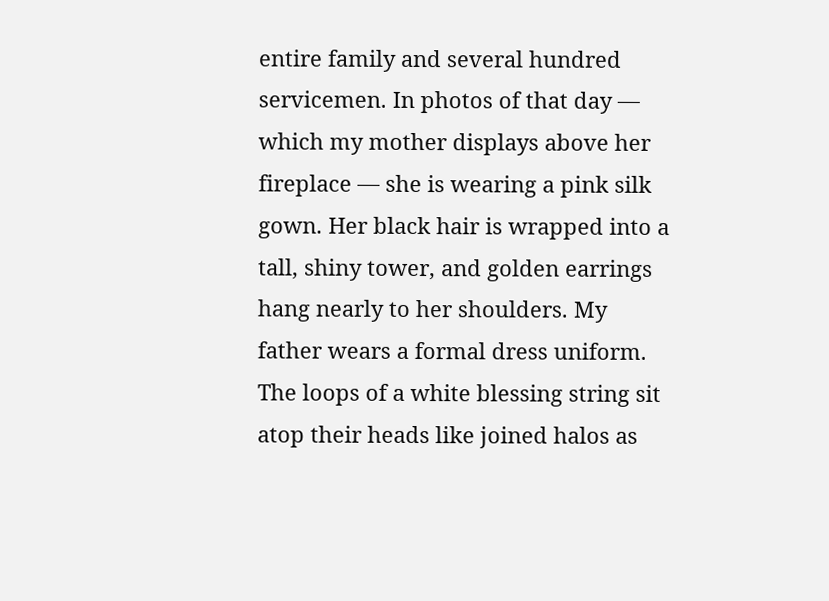entire family and several hundred servicemen. In photos of that day — which my mother displays above her fireplace — she is wearing a pink silk gown. Her black hair is wrapped into a tall, shiny tower, and golden earrings hang nearly to her shoulders. My father wears a formal dress uniform. The loops of a white blessing string sit atop their heads like joined halos as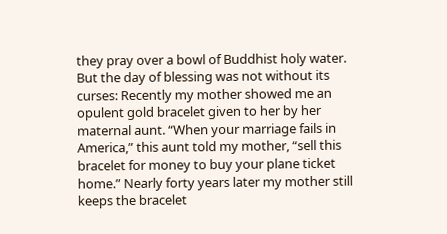they pray over a bowl of Buddhist holy water. But the day of blessing was not without its curses: Recently my mother showed me an opulent gold bracelet given to her by her maternal aunt. “When your marriage fails in America,” this aunt told my mother, “sell this bracelet for money to buy your plane ticket home.” Nearly forty years later my mother still keeps the bracelet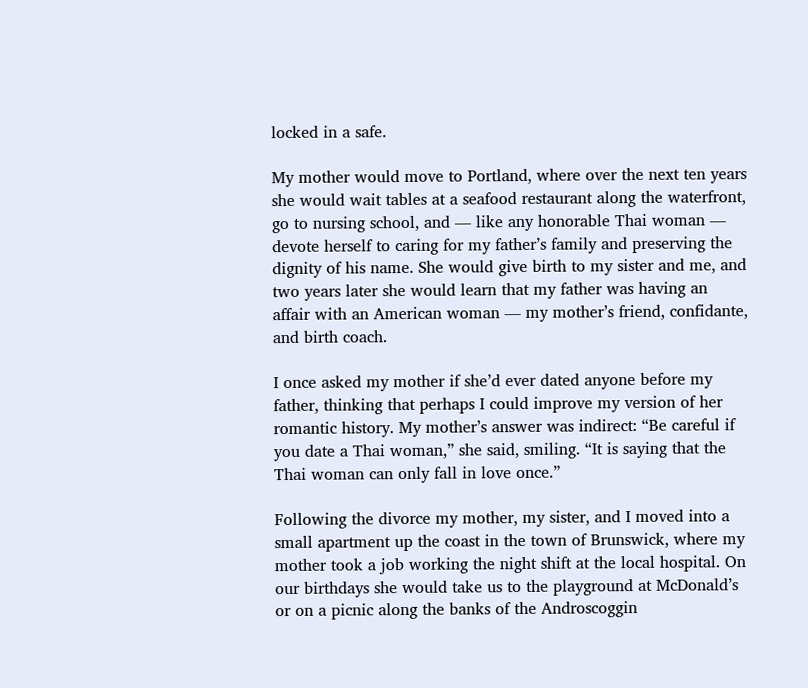locked in a safe.

My mother would move to Portland, where over the next ten years she would wait tables at a seafood restaurant along the waterfront, go to nursing school, and — like any honorable Thai woman — devote herself to caring for my father’s family and preserving the dignity of his name. She would give birth to my sister and me, and two years later she would learn that my father was having an affair with an American woman — my mother’s friend, confidante, and birth coach.

I once asked my mother if she’d ever dated anyone before my father, thinking that perhaps I could improve my version of her romantic history. My mother’s answer was indirect: “Be careful if you date a Thai woman,” she said, smiling. “It is saying that the Thai woman can only fall in love once.”

Following the divorce my mother, my sister, and I moved into a small apartment up the coast in the town of Brunswick, where my mother took a job working the night shift at the local hospital. On our birthdays she would take us to the playground at McDonald’s or on a picnic along the banks of the Androscoggin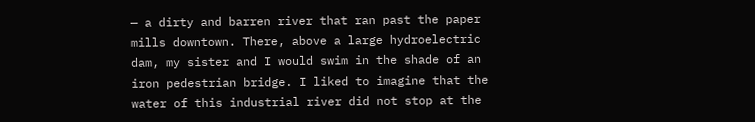— a dirty and barren river that ran past the paper mills downtown. There, above a large hydroelectric dam, my sister and I would swim in the shade of an iron pedestrian bridge. I liked to imagine that the water of this industrial river did not stop at the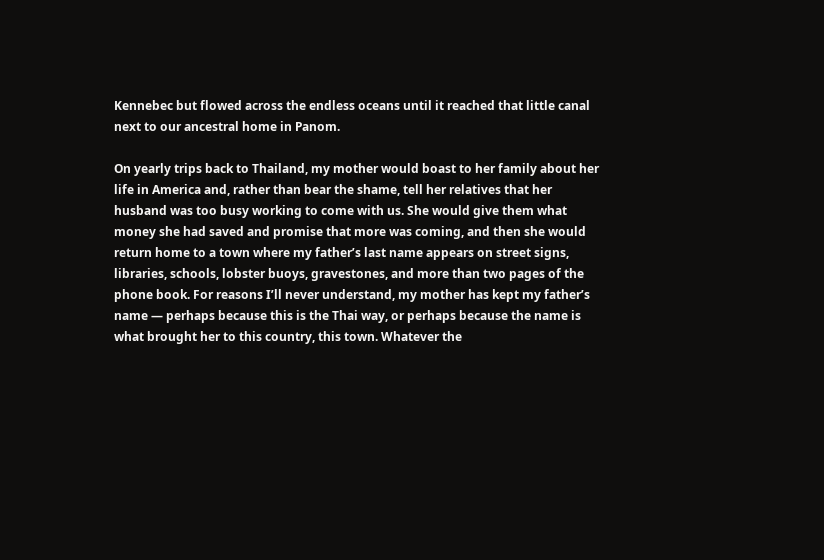Kennebec but flowed across the endless oceans until it reached that little canal next to our ancestral home in Panom.

On yearly trips back to Thailand, my mother would boast to her family about her life in America and, rather than bear the shame, tell her relatives that her husband was too busy working to come with us. She would give them what money she had saved and promise that more was coming, and then she would return home to a town where my father’s last name appears on street signs, libraries, schools, lobster buoys, gravestones, and more than two pages of the phone book. For reasons I’ll never understand, my mother has kept my father’s name — perhaps because this is the Thai way, or perhaps because the name is what brought her to this country, this town. Whatever the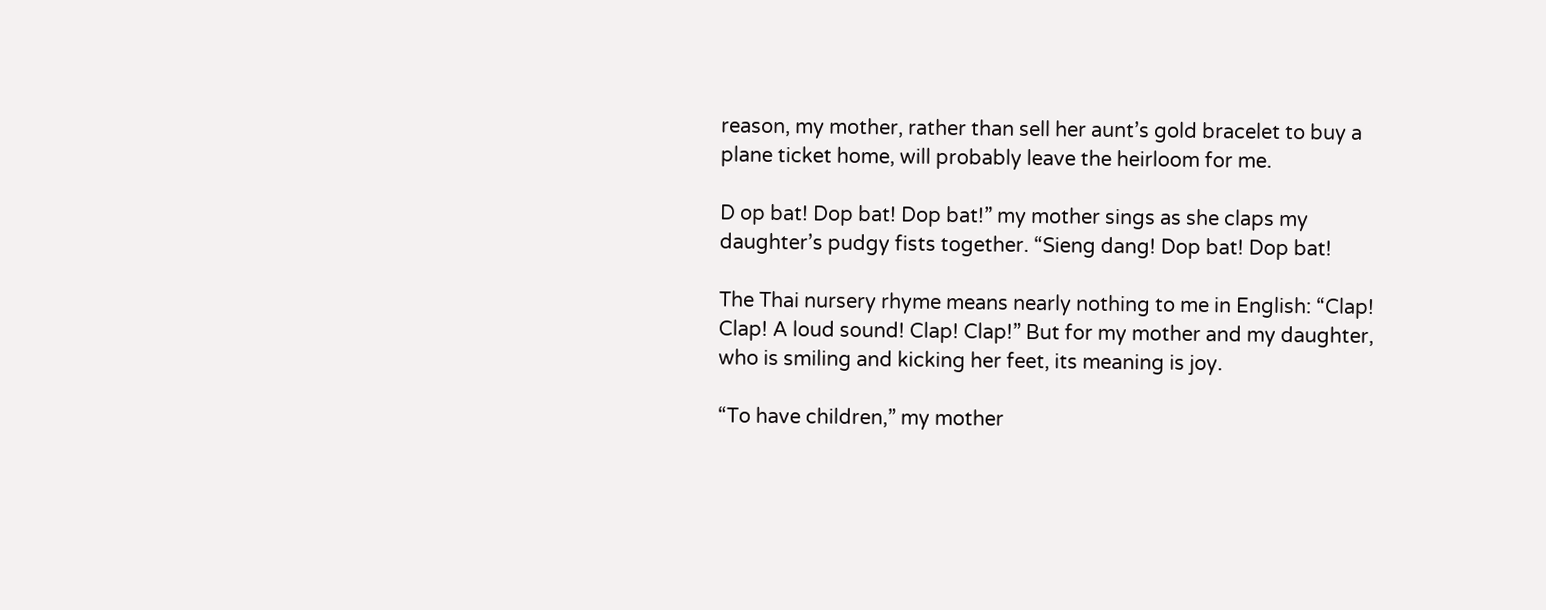reason, my mother, rather than sell her aunt’s gold bracelet to buy a plane ticket home, will probably leave the heirloom for me.

D op bat! Dop bat! Dop bat!” my mother sings as she claps my daughter’s pudgy fists together. “Sieng dang! Dop bat! Dop bat!

The Thai nursery rhyme means nearly nothing to me in English: “Clap! Clap! A loud sound! Clap! Clap!” But for my mother and my daughter, who is smiling and kicking her feet, its meaning is joy.

“To have children,” my mother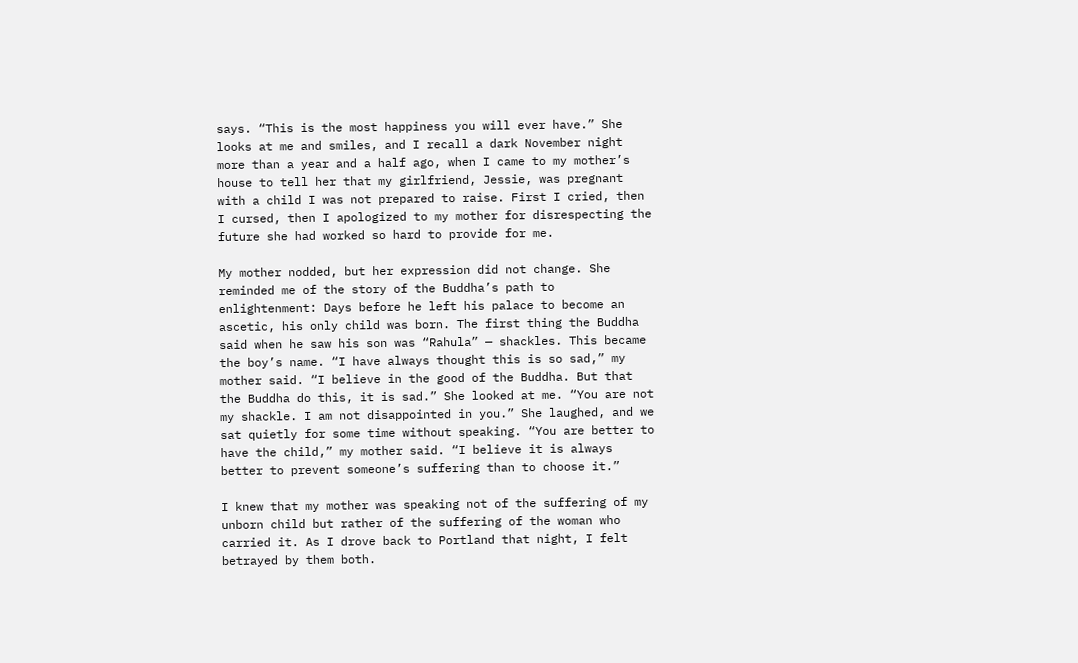says. “This is the most happiness you will ever have.” She looks at me and smiles, and I recall a dark November night more than a year and a half ago, when I came to my mother’s house to tell her that my girlfriend, Jessie, was pregnant with a child I was not prepared to raise. First I cried, then I cursed, then I apologized to my mother for disrespecting the future she had worked so hard to provide for me.

My mother nodded, but her expression did not change. She reminded me of the story of the Buddha’s path to enlightenment: Days before he left his palace to become an ascetic, his only child was born. The first thing the Buddha said when he saw his son was “Rahula” — shackles. This became the boy’s name. “I have always thought this is so sad,” my mother said. “I believe in the good of the Buddha. But that the Buddha do this, it is sad.” She looked at me. “You are not my shackle. I am not disappointed in you.” She laughed, and we sat quietly for some time without speaking. “You are better to have the child,” my mother said. “I believe it is always better to prevent someone’s suffering than to choose it.”

I knew that my mother was speaking not of the suffering of my unborn child but rather of the suffering of the woman who carried it. As I drove back to Portland that night, I felt betrayed by them both.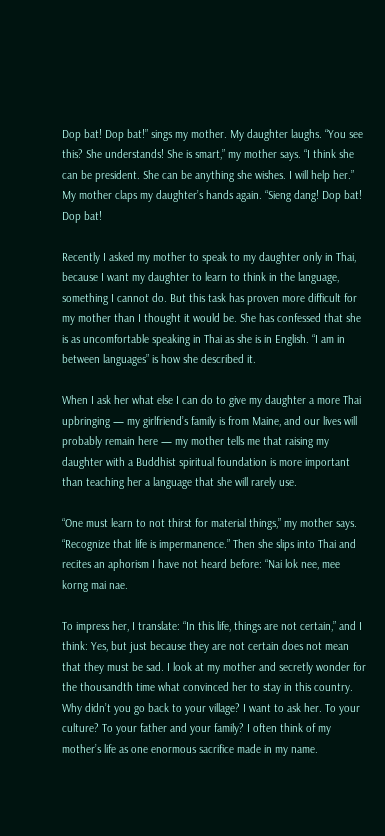Dop bat! Dop bat!” sings my mother. My daughter laughs. “You see this? She understands! She is smart,” my mother says. “I think she can be president. She can be anything she wishes. I will help her.” My mother claps my daughter’s hands again. “Sieng dang! Dop bat! Dop bat!

Recently I asked my mother to speak to my daughter only in Thai, because I want my daughter to learn to think in the language, something I cannot do. But this task has proven more difficult for my mother than I thought it would be. She has confessed that she is as uncomfortable speaking in Thai as she is in English. “I am in between languages” is how she described it.

When I ask her what else I can do to give my daughter a more Thai upbringing — my girlfriend’s family is from Maine, and our lives will probably remain here — my mother tells me that raising my daughter with a Buddhist spiritual foundation is more important than teaching her a language that she will rarely use.

“One must learn to not thirst for material things,” my mother says. “Recognize that life is impermanence.” Then she slips into Thai and recites an aphorism I have not heard before: “Nai lok nee, mee korng mai nae.

To impress her, I translate: “In this life, things are not certain,” and I think: Yes, but just because they are not certain does not mean that they must be sad. I look at my mother and secretly wonder for the thousandth time what convinced her to stay in this country. Why didn’t you go back to your village? I want to ask her. To your culture? To your father and your family? I often think of my mother’s life as one enormous sacrifice made in my name.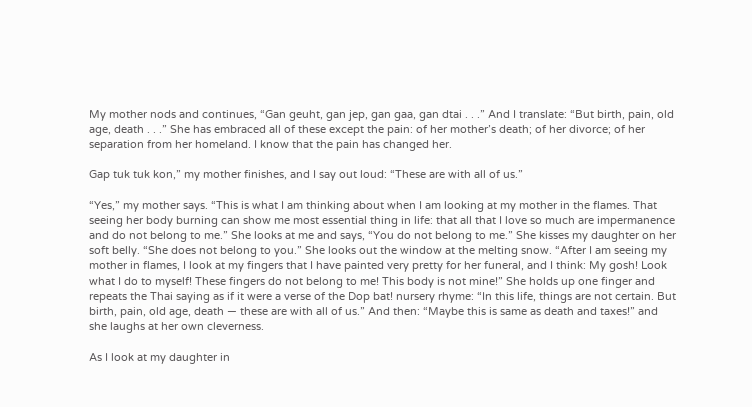My mother nods and continues, “Gan geuht, gan jep, gan gaa, gan dtai . . .” And I translate: “But birth, pain, old age, death . . .” She has embraced all of these except the pain: of her mother’s death; of her divorce; of her separation from her homeland. I know that the pain has changed her.

Gap tuk tuk kon,” my mother finishes, and I say out loud: “These are with all of us.”

“Yes,” my mother says. “This is what I am thinking about when I am looking at my mother in the flames. That seeing her body burning can show me most essential thing in life: that all that I love so much are impermanence and do not belong to me.” She looks at me and says, “You do not belong to me.” She kisses my daughter on her soft belly. “She does not belong to you.” She looks out the window at the melting snow. “After I am seeing my mother in flames, I look at my fingers that I have painted very pretty for her funeral, and I think: My gosh! Look what I do to myself! These fingers do not belong to me! This body is not mine!” She holds up one finger and repeats the Thai saying as if it were a verse of the Dop bat! nursery rhyme: “In this life, things are not certain. But birth, pain, old age, death — these are with all of us.” And then: “Maybe this is same as death and taxes!” and she laughs at her own cleverness.

As I look at my daughter in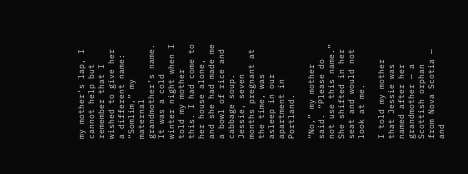my mother’s lap, I cannot help but remember that I wished to give her a different name: “Somlim,” my maternal grandmother’s name. It was a cold winter night when I told my mother this. I had come to her house alone, and she had made me a bowl of rice and cabbage soup. Jessie, seven months pregnant at the time, was asleep in our apartment in Portland.

“No,” my mother said. “Please do not use this name.” She shifted in her seat and would not look at me.

I told my mother that Jessie was named after her grandmother — a Scottish orphan from Nova Scotia — and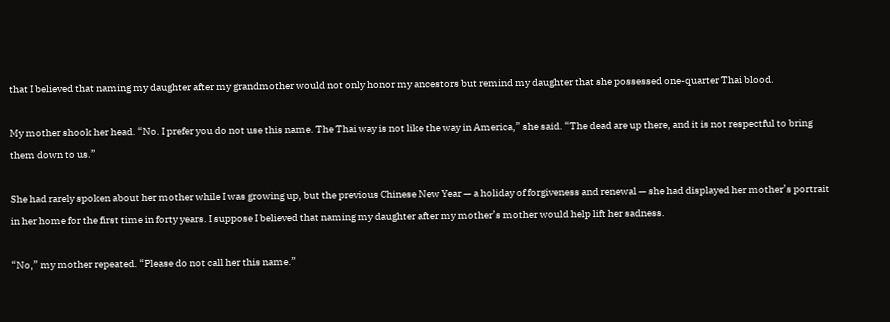that I believed that naming my daughter after my grandmother would not only honor my ancestors but remind my daughter that she possessed one-quarter Thai blood.

My mother shook her head. “No. I prefer you do not use this name. The Thai way is not like the way in America,” she said. “The dead are up there, and it is not respectful to bring them down to us.”

She had rarely spoken about her mother while I was growing up, but the previous Chinese New Year — a holiday of forgiveness and renewal — she had displayed her mother’s portrait in her home for the first time in forty years. I suppose I believed that naming my daughter after my mother’s mother would help lift her sadness.

“No,” my mother repeated. “Please do not call her this name.”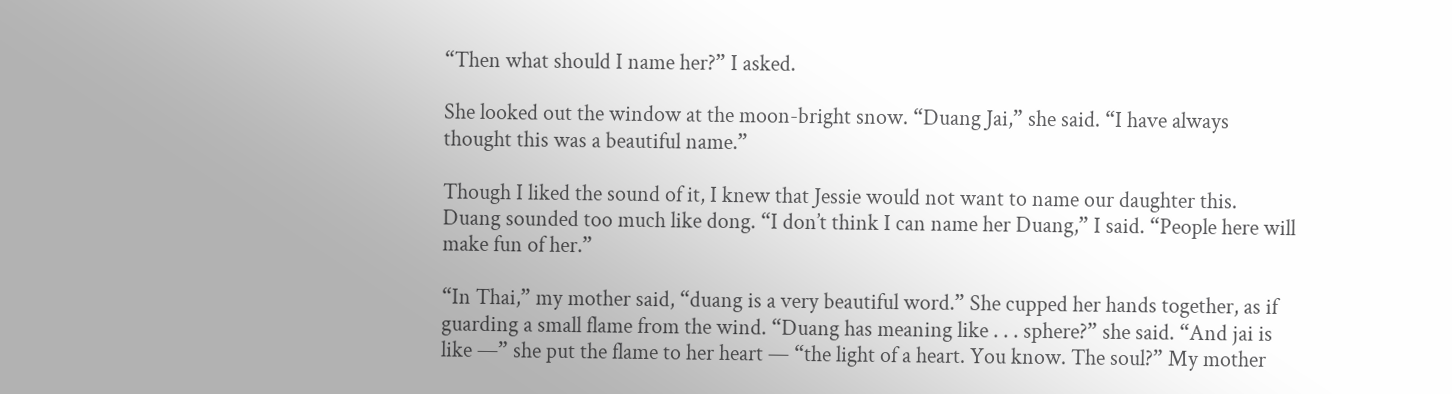“Then what should I name her?” I asked.

She looked out the window at the moon-bright snow. “Duang Jai,” she said. “I have always thought this was a beautiful name.”

Though I liked the sound of it, I knew that Jessie would not want to name our daughter this. Duang sounded too much like dong. “I don’t think I can name her Duang,” I said. “People here will make fun of her.”

“In Thai,” my mother said, “duang is a very beautiful word.” She cupped her hands together, as if guarding a small flame from the wind. “Duang has meaning like . . . sphere?” she said. “And jai is like —” she put the flame to her heart — “the light of a heart. You know. The soul?” My mother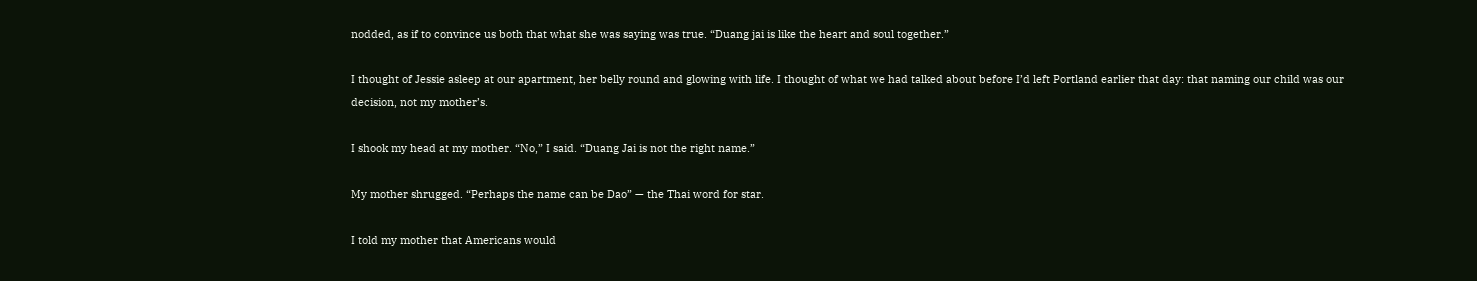nodded, as if to convince us both that what she was saying was true. “Duang jai is like the heart and soul together.”

I thought of Jessie asleep at our apartment, her belly round and glowing with life. I thought of what we had talked about before I’d left Portland earlier that day: that naming our child was our decision, not my mother’s.

I shook my head at my mother. “No,” I said. “Duang Jai is not the right name.”

My mother shrugged. “Perhaps the name can be Dao” — the Thai word for star.

I told my mother that Americans would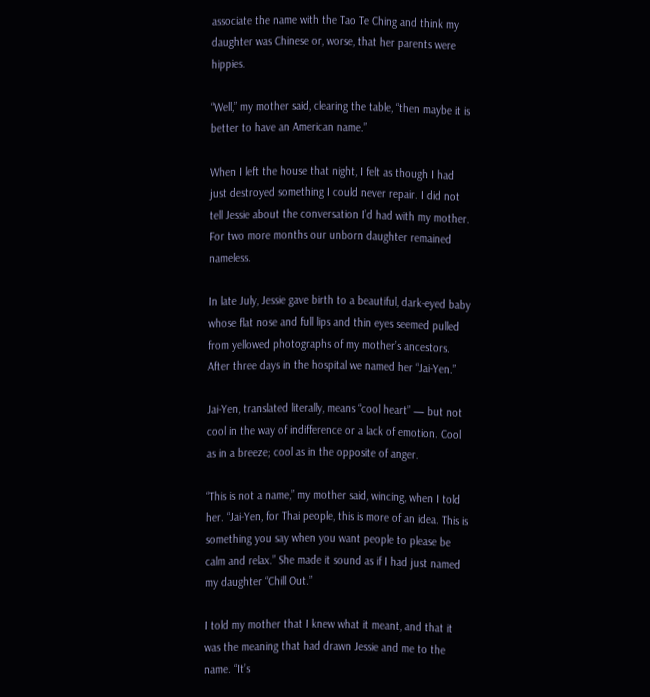associate the name with the Tao Te Ching and think my daughter was Chinese or, worse, that her parents were hippies.

“Well,” my mother said, clearing the table, “then maybe it is better to have an American name.”

When I left the house that night, I felt as though I had just destroyed something I could never repair. I did not tell Jessie about the conversation I’d had with my mother. For two more months our unborn daughter remained nameless.

In late July, Jessie gave birth to a beautiful, dark-eyed baby whose flat nose and full lips and thin eyes seemed pulled from yellowed photographs of my mother’s ancestors. After three days in the hospital we named her “Jai-Yen.”

Jai-Yen, translated literally, means “cool heart” — but not cool in the way of indifference or a lack of emotion. Cool as in a breeze; cool as in the opposite of anger.

“This is not a name,” my mother said, wincing, when I told her. “Jai-Yen, for Thai people, this is more of an idea. This is something you say when you want people to please be calm and relax.” She made it sound as if I had just named my daughter “Chill Out.”

I told my mother that I knew what it meant, and that it was the meaning that had drawn Jessie and me to the name. “It’s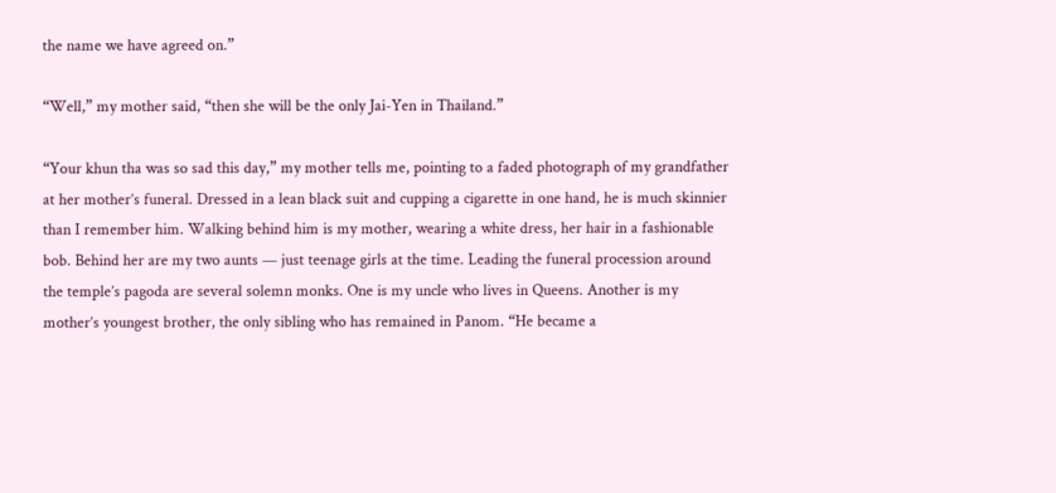the name we have agreed on.”

“Well,” my mother said, “then she will be the only Jai-Yen in Thailand.”

“Your khun tha was so sad this day,” my mother tells me, pointing to a faded photograph of my grandfather at her mother’s funeral. Dressed in a lean black suit and cupping a cigarette in one hand, he is much skinnier than I remember him. Walking behind him is my mother, wearing a white dress, her hair in a fashionable bob. Behind her are my two aunts — just teenage girls at the time. Leading the funeral procession around the temple’s pagoda are several solemn monks. One is my uncle who lives in Queens. Another is my mother’s youngest brother, the only sibling who has remained in Panom. “He became a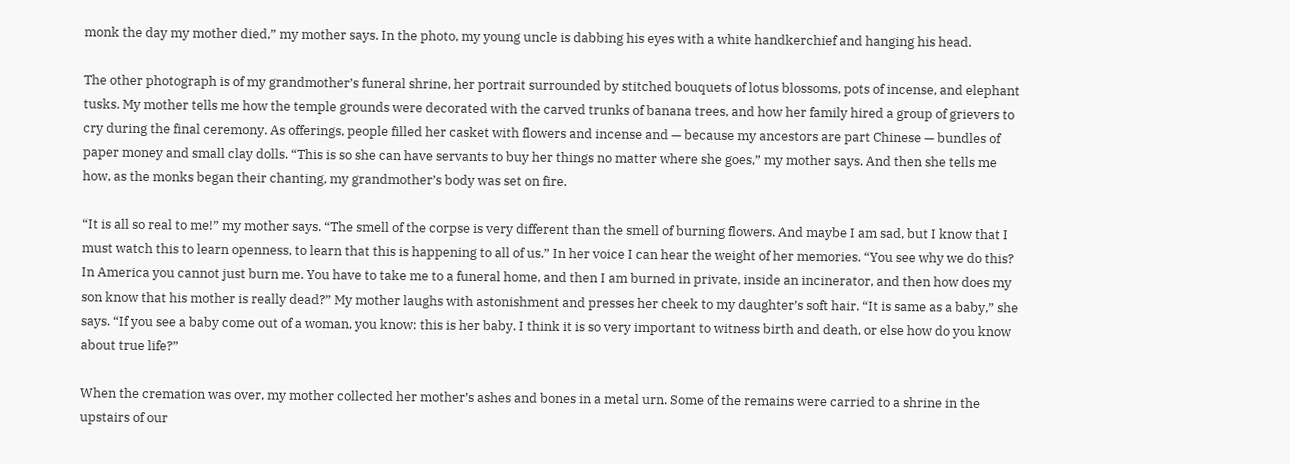monk the day my mother died,” my mother says. In the photo, my young uncle is dabbing his eyes with a white handkerchief and hanging his head.

The other photograph is of my grandmother’s funeral shrine, her portrait surrounded by stitched bouquets of lotus blossoms, pots of incense, and elephant tusks. My mother tells me how the temple grounds were decorated with the carved trunks of banana trees, and how her family hired a group of grievers to cry during the final ceremony. As offerings, people filled her casket with flowers and incense and — because my ancestors are part Chinese — bundles of paper money and small clay dolls. “This is so she can have servants to buy her things no matter where she goes,” my mother says. And then she tells me how, as the monks began their chanting, my grandmother’s body was set on fire.

“It is all so real to me!” my mother says. “The smell of the corpse is very different than the smell of burning flowers. And maybe I am sad, but I know that I must watch this to learn openness, to learn that this is happening to all of us.” In her voice I can hear the weight of her memories. “You see why we do this? In America you cannot just burn me. You have to take me to a funeral home, and then I am burned in private, inside an incinerator, and then how does my son know that his mother is really dead?” My mother laughs with astonishment and presses her cheek to my daughter’s soft hair. “It is same as a baby,” she says. “If you see a baby come out of a woman, you know: this is her baby. I think it is so very important to witness birth and death, or else how do you know about true life?”

When the cremation was over, my mother collected her mother’s ashes and bones in a metal urn. Some of the remains were carried to a shrine in the upstairs of our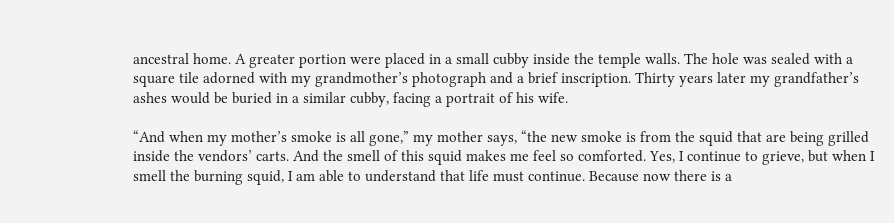ancestral home. A greater portion were placed in a small cubby inside the temple walls. The hole was sealed with a square tile adorned with my grandmother’s photograph and a brief inscription. Thirty years later my grandfather’s ashes would be buried in a similar cubby, facing a portrait of his wife.

“And when my mother’s smoke is all gone,” my mother says, “the new smoke is from the squid that are being grilled inside the vendors’ carts. And the smell of this squid makes me feel so comforted. Yes, I continue to grieve, but when I smell the burning squid, I am able to understand that life must continue. Because now there is a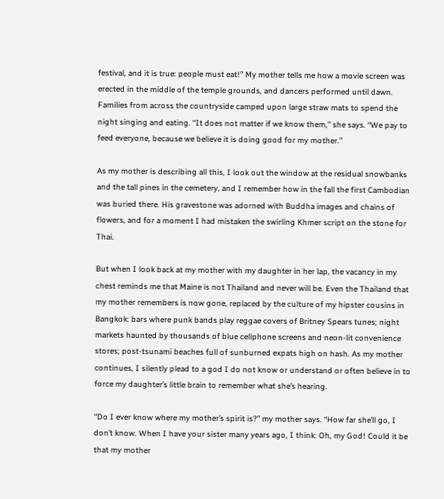festival, and it is true: people must eat!” My mother tells me how a movie screen was erected in the middle of the temple grounds, and dancers performed until dawn. Families from across the countryside camped upon large straw mats to spend the night singing and eating. “It does not matter if we know them,” she says. “We pay to feed everyone, because we believe it is doing good for my mother.”

As my mother is describing all this, I look out the window at the residual snowbanks and the tall pines in the cemetery, and I remember how in the fall the first Cambodian was buried there. His gravestone was adorned with Buddha images and chains of flowers, and for a moment I had mistaken the swirling Khmer script on the stone for Thai.

But when I look back at my mother with my daughter in her lap, the vacancy in my chest reminds me that Maine is not Thailand and never will be. Even the Thailand that my mother remembers is now gone, replaced by the culture of my hipster cousins in Bangkok: bars where punk bands play reggae covers of Britney Spears tunes; night markets haunted by thousands of blue cellphone screens and neon-lit convenience stores; post-tsunami beaches full of sunburned expats high on hash. As my mother continues, I silently plead to a god I do not know or understand or often believe in to force my daughter’s little brain to remember what she’s hearing.

“Do I ever know where my mother’s spirit is?” my mother says. “How far she’ll go, I don’t know. When I have your sister many years ago, I think: Oh, my God! Could it be that my mother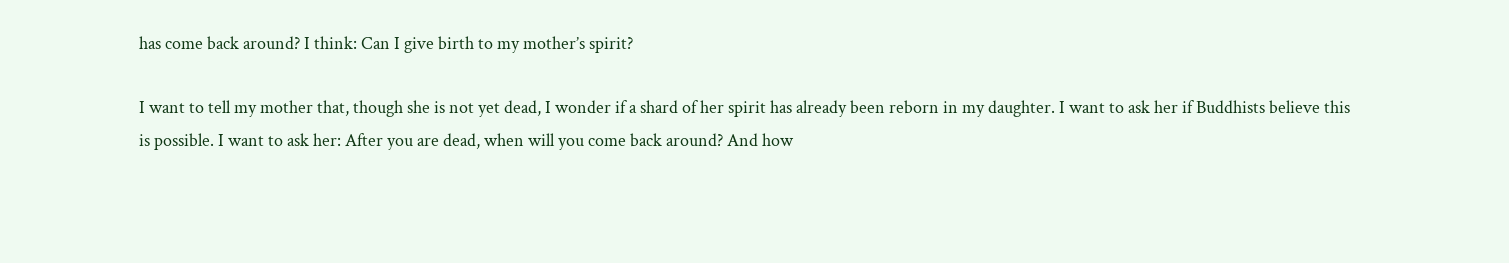has come back around? I think: Can I give birth to my mother’s spirit?

I want to tell my mother that, though she is not yet dead, I wonder if a shard of her spirit has already been reborn in my daughter. I want to ask her if Buddhists believe this is possible. I want to ask her: After you are dead, when will you come back around? And how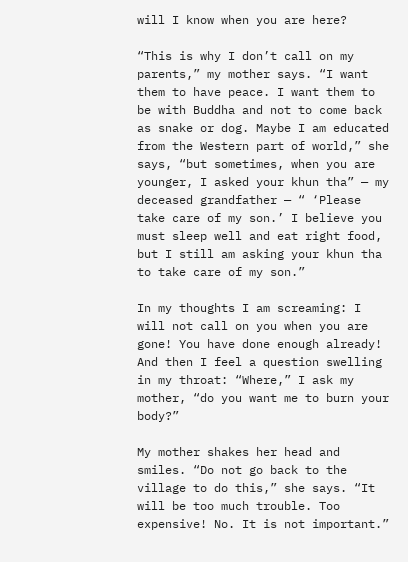will I know when you are here?

“This is why I don’t call on my parents,” my mother says. “I want them to have peace. I want them to be with Buddha and not to come back as snake or dog. Maybe I am educated from the Western part of world,” she says, “but sometimes, when you are younger, I asked your khun tha” — my deceased grandfather — “ ‘Please take care of my son.’ I believe you must sleep well and eat right food, but I still am asking your khun tha to take care of my son.”

In my thoughts I am screaming: I will not call on you when you are gone! You have done enough already! And then I feel a question swelling in my throat: “Where,” I ask my mother, “do you want me to burn your body?”

My mother shakes her head and smiles. “Do not go back to the village to do this,” she says. “It will be too much trouble. Too expensive! No. It is not important.”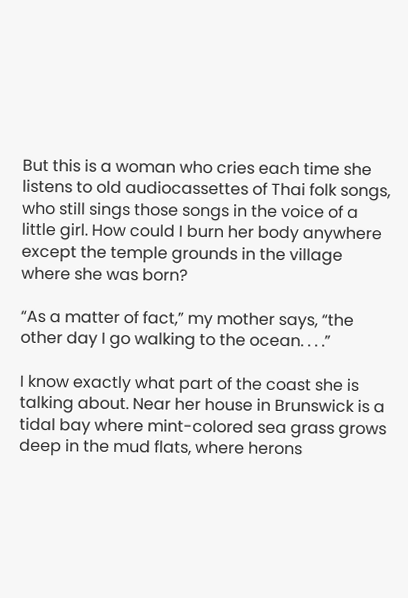But this is a woman who cries each time she listens to old audiocassettes of Thai folk songs, who still sings those songs in the voice of a little girl. How could I burn her body anywhere except the temple grounds in the village where she was born?

“As a matter of fact,” my mother says, “the other day I go walking to the ocean. . . .”

I know exactly what part of the coast she is talking about. Near her house in Brunswick is a tidal bay where mint-colored sea grass grows deep in the mud flats, where herons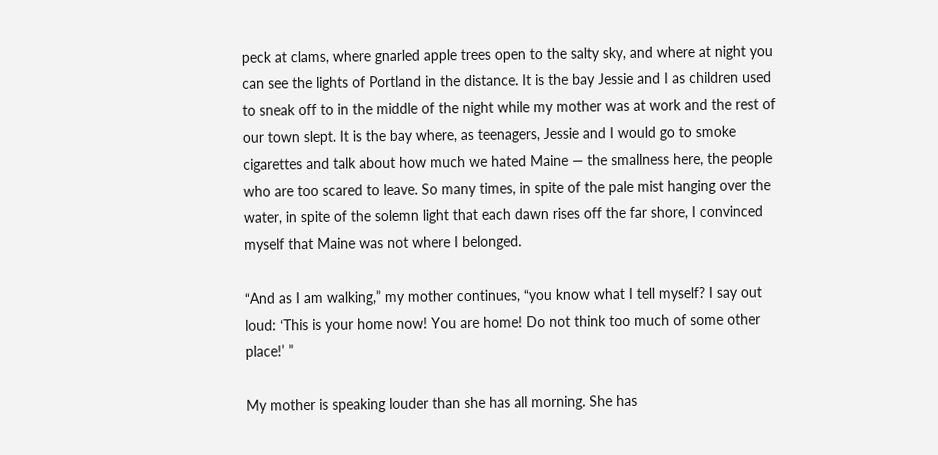peck at clams, where gnarled apple trees open to the salty sky, and where at night you can see the lights of Portland in the distance. It is the bay Jessie and I as children used to sneak off to in the middle of the night while my mother was at work and the rest of our town slept. It is the bay where, as teenagers, Jessie and I would go to smoke cigarettes and talk about how much we hated Maine — the smallness here, the people who are too scared to leave. So many times, in spite of the pale mist hanging over the water, in spite of the solemn light that each dawn rises off the far shore, I convinced myself that Maine was not where I belonged.

“And as I am walking,” my mother continues, “you know what I tell myself? I say out loud: ‘This is your home now! You are home! Do not think too much of some other place!’ ”

My mother is speaking louder than she has all morning. She has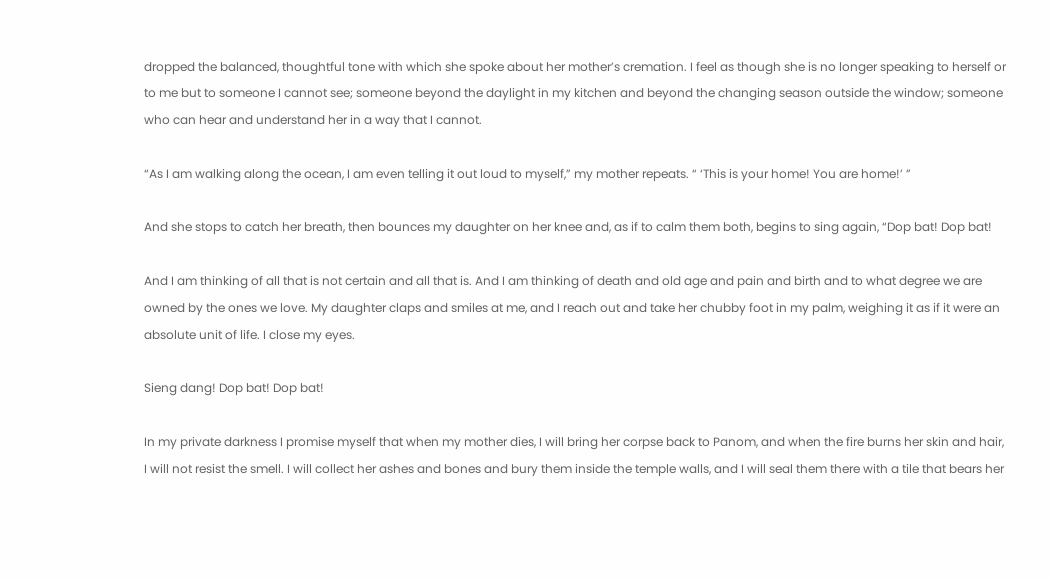dropped the balanced, thoughtful tone with which she spoke about her mother’s cremation. I feel as though she is no longer speaking to herself or to me but to someone I cannot see; someone beyond the daylight in my kitchen and beyond the changing season outside the window; someone who can hear and understand her in a way that I cannot.

“As I am walking along the ocean, I am even telling it out loud to myself,” my mother repeats. “ ‘This is your home! You are home!’ ”

And she stops to catch her breath, then bounces my daughter on her knee and, as if to calm them both, begins to sing again, “Dop bat! Dop bat!

And I am thinking of all that is not certain and all that is. And I am thinking of death and old age and pain and birth and to what degree we are owned by the ones we love. My daughter claps and smiles at me, and I reach out and take her chubby foot in my palm, weighing it as if it were an absolute unit of life. I close my eyes.

Sieng dang! Dop bat! Dop bat!

In my private darkness I promise myself that when my mother dies, I will bring her corpse back to Panom, and when the fire burns her skin and hair, I will not resist the smell. I will collect her ashes and bones and bury them inside the temple walls, and I will seal them there with a tile that bears her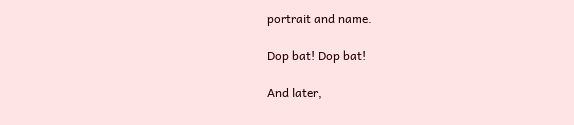portrait and name.

Dop bat! Dop bat!

And later,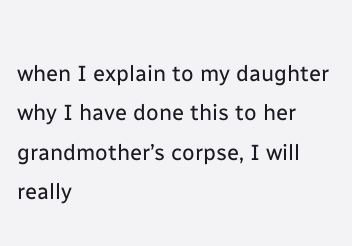when I explain to my daughter why I have done this to her grandmother’s corpse, I will really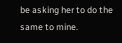be asking her to do the same to mine.